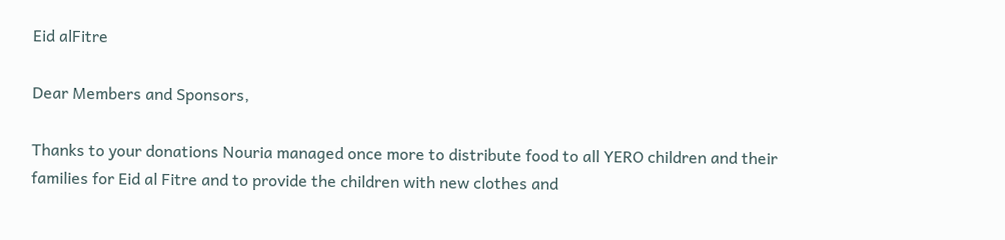Eid alFitre

Dear Members and Sponsors,

Thanks to your donations Nouria managed once more to distribute food to all YERO children and their families for Eid al Fitre and to provide the children with new clothes and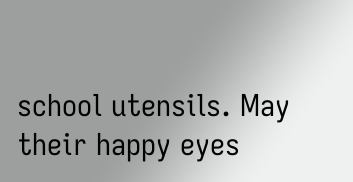school utensils. May their happy eyes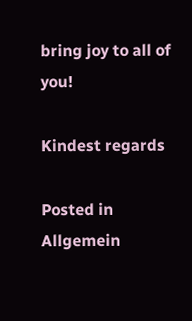bring joy to all of you!

Kindest regards

Posted in Allgemein